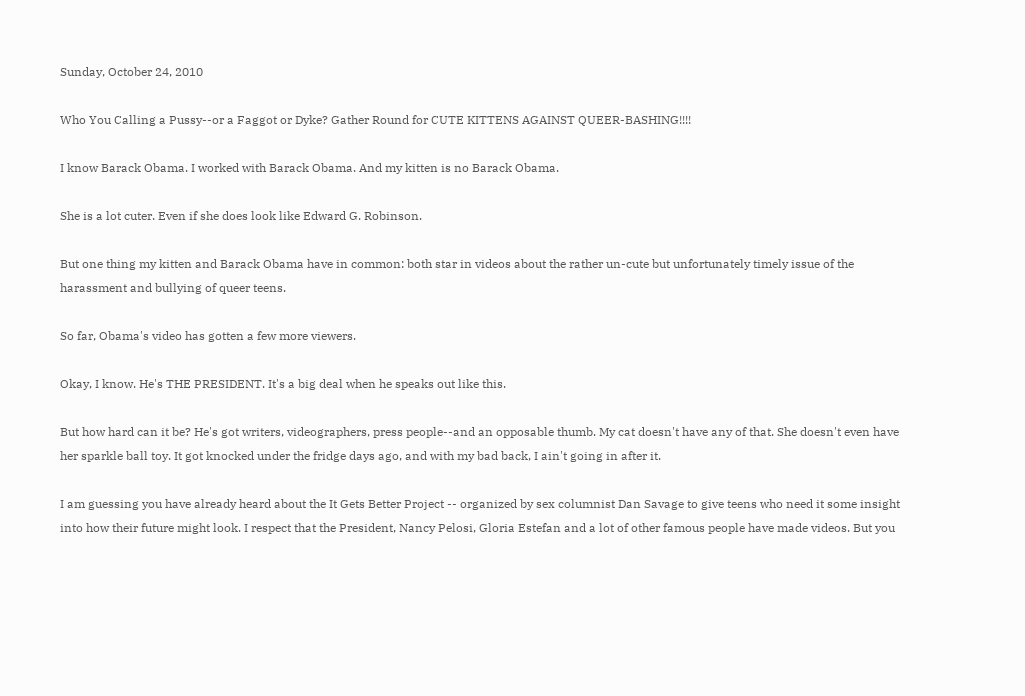Sunday, October 24, 2010

Who You Calling a Pussy--or a Faggot or Dyke? Gather Round for CUTE KITTENS AGAINST QUEER-BASHING!!!!

I know Barack Obama. I worked with Barack Obama. And my kitten is no Barack Obama.

She is a lot cuter. Even if she does look like Edward G. Robinson.

But one thing my kitten and Barack Obama have in common: both star in videos about the rather un-cute but unfortunately timely issue of the harassment and bullying of queer teens.

So far, Obama's video has gotten a few more viewers.

Okay, I know. He's THE PRESIDENT. It's a big deal when he speaks out like this.

But how hard can it be? He's got writers, videographers, press people--and an opposable thumb. My cat doesn't have any of that. She doesn't even have her sparkle ball toy. It got knocked under the fridge days ago, and with my bad back, I ain't going in after it.

I am guessing you have already heard about the It Gets Better Project -- organized by sex columnist Dan Savage to give teens who need it some insight into how their future might look. I respect that the President, Nancy Pelosi, Gloria Estefan and a lot of other famous people have made videos. But you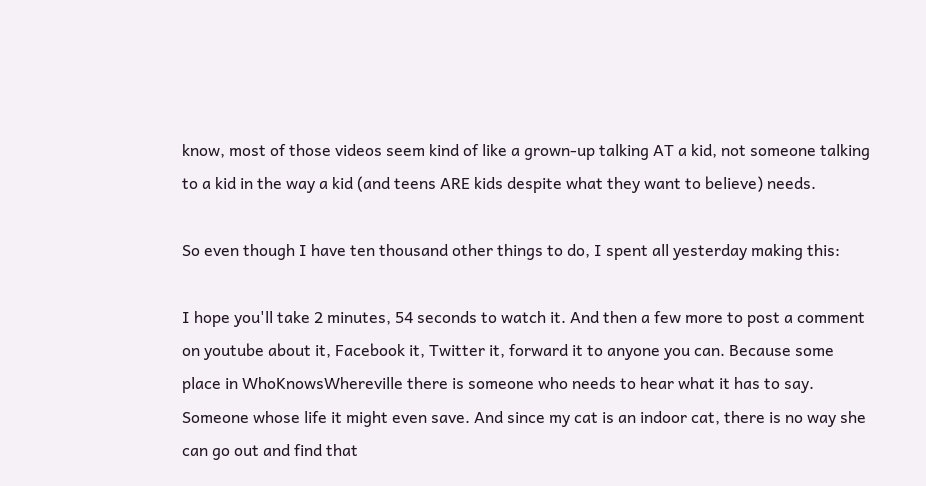know, most of those videos seem kind of like a grown-up talking AT a kid, not someone talking to a kid in the way a kid (and teens ARE kids despite what they want to believe) needs.

So even though I have ten thousand other things to do, I spent all yesterday making this:

I hope you'll take 2 minutes, 54 seconds to watch it. And then a few more to post a comment on youtube about it, Facebook it, Twitter it, forward it to anyone you can. Because some place in WhoKnowsWhereville there is someone who needs to hear what it has to say. Someone whose life it might even save. And since my cat is an indoor cat, there is no way she can go out and find that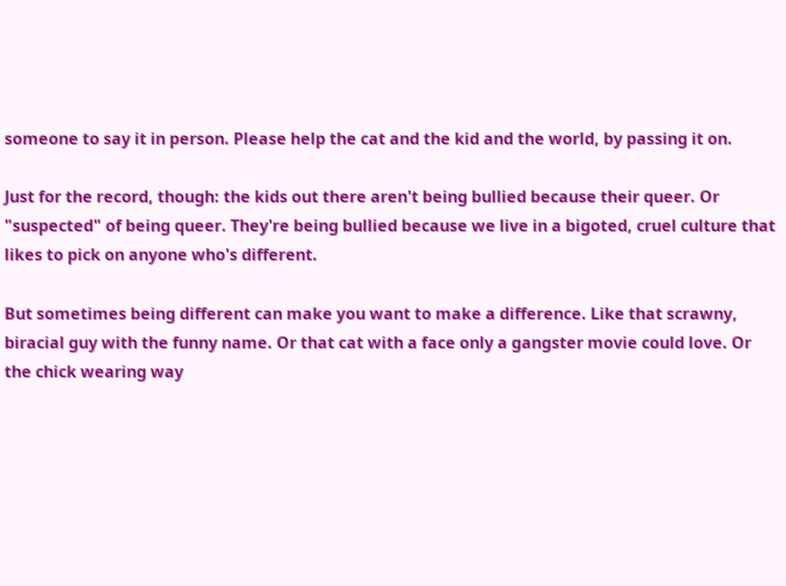someone to say it in person. Please help the cat and the kid and the world, by passing it on.

Just for the record, though: the kids out there aren't being bullied because their queer. Or "suspected" of being queer. They're being bullied because we live in a bigoted, cruel culture that likes to pick on anyone who's different.

But sometimes being different can make you want to make a difference. Like that scrawny, biracial guy with the funny name. Or that cat with a face only a gangster movie could love. Or the chick wearing way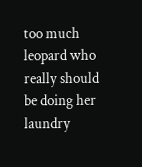too much leopard who really should be doing her laundry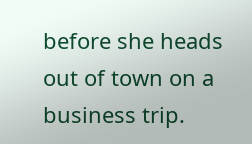before she heads out of town on a business trip.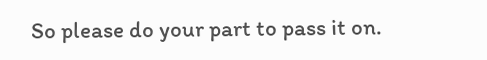So please do your part to pass it on.